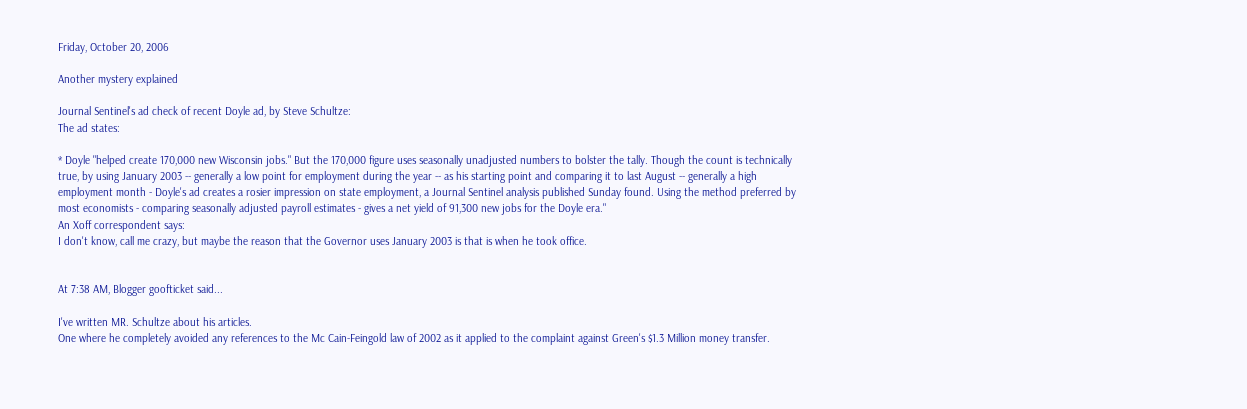Friday, October 20, 2006

Another mystery explained

Journal Sentinel's ad check of recent Doyle ad, by Steve Schultze:
The ad states:

* Doyle "helped create 170,000 new Wisconsin jobs." But the 170,000 figure uses seasonally unadjusted numbers to bolster the tally. Though the count is technically true, by using January 2003 -- generally a low point for employment during the year -- as his starting point and comparing it to last August -- generally a high employment month - Doyle's ad creates a rosier impression on state employment, a Journal Sentinel analysis published Sunday found. Using the method preferred by most economists - comparing seasonally adjusted payroll estimates - gives a net yield of 91,300 new jobs for the Doyle era."
An Xoff correspondent says:
I don't know, call me crazy, but maybe the reason that the Governor uses January 2003 is that is when he took office.


At 7:38 AM, Blogger goofticket said...

I've written MR. Schultze about his articles.
One where he completely avoided any references to the Mc Cain-Feingold law of 2002 as it applied to the complaint against Green's $1.3 Million money transfer.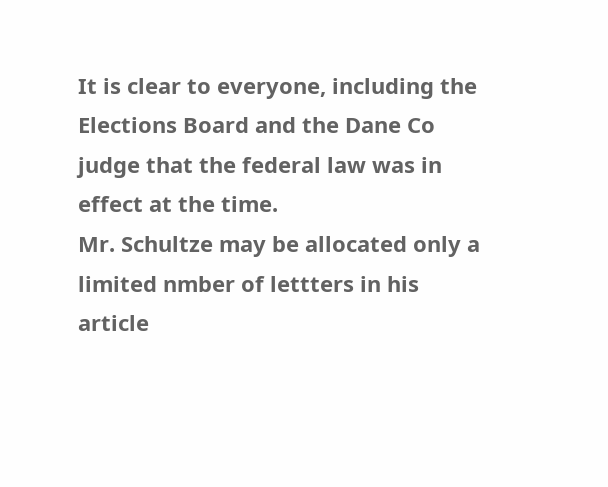It is clear to everyone, including the Elections Board and the Dane Co judge that the federal law was in effect at the time.
Mr. Schultze may be allocated only a limited nmber of lettters in his article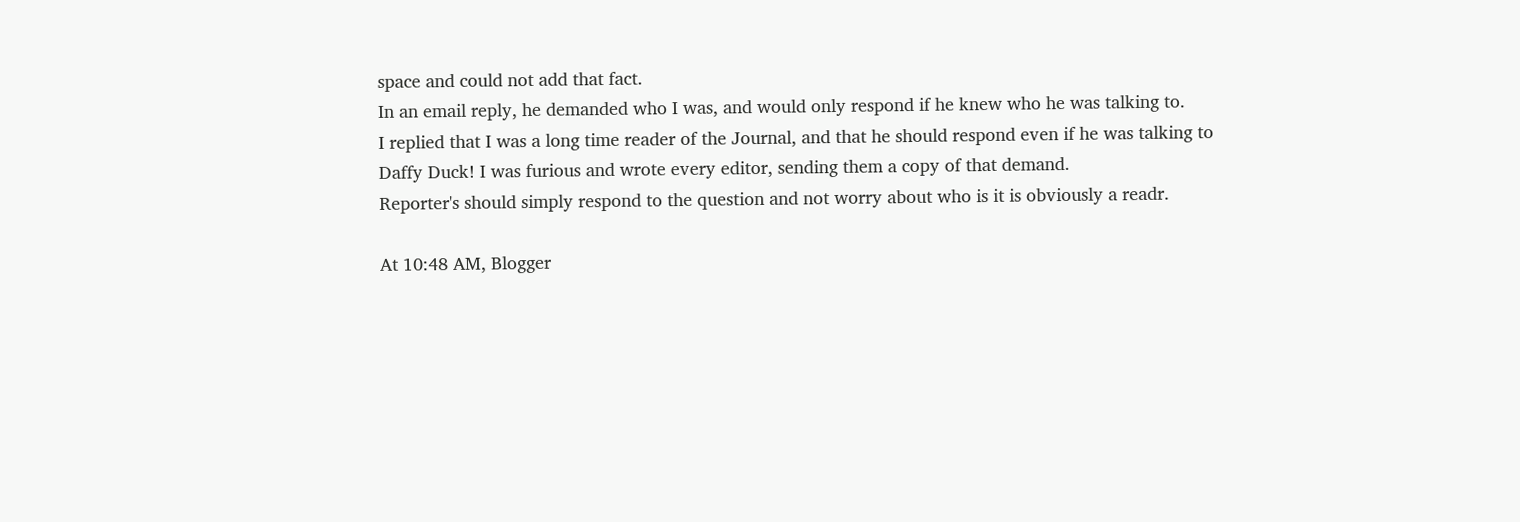space and could not add that fact.
In an email reply, he demanded who I was, and would only respond if he knew who he was talking to.
I replied that I was a long time reader of the Journal, and that he should respond even if he was talking to Daffy Duck! I was furious and wrote every editor, sending them a copy of that demand.
Reporter's should simply respond to the question and not worry about who is it is obviously a readr.

At 10:48 AM, Blogger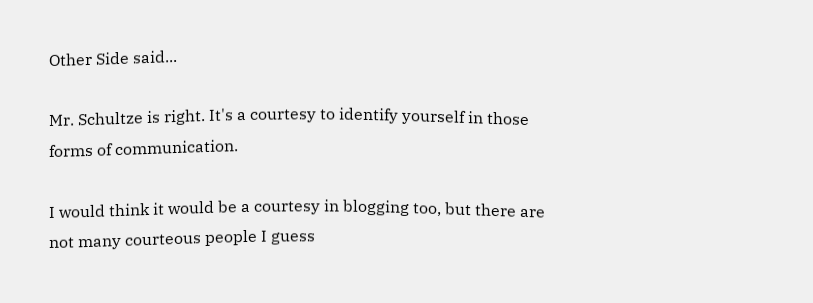Other Side said...

Mr. Schultze is right. It's a courtesy to identify yourself in those forms of communication.

I would think it would be a courtesy in blogging too, but there are not many courteous people I guess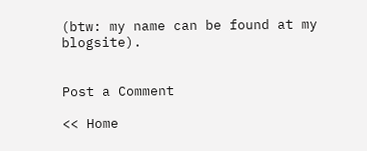(btw: my name can be found at my blogsite).


Post a Comment

<< Home